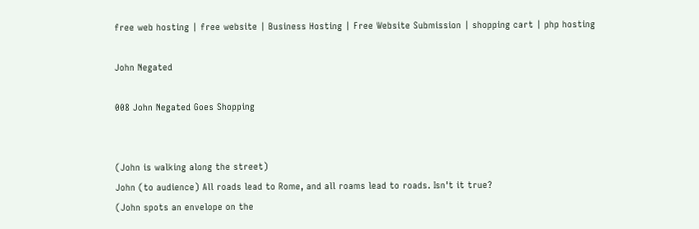free web hosting | free website | Business Hosting | Free Website Submission | shopping cart | php hosting

John Negated

008 John Negated Goes Shopping


(John is walking along the street)
John (to audience) All roads lead to Rome, and all roams lead to roads. Isn't it true?
(John spots an envelope on the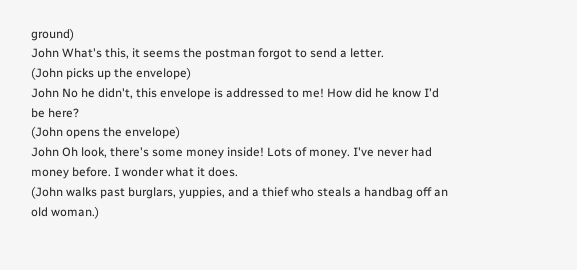ground)
John What's this, it seems the postman forgot to send a letter.
(John picks up the envelope)
John No he didn't, this envelope is addressed to me! How did he know I'd be here?
(John opens the envelope)
John Oh look, there's some money inside! Lots of money. I've never had money before. I wonder what it does.
(John walks past burglars, yuppies, and a thief who steals a handbag off an old woman.)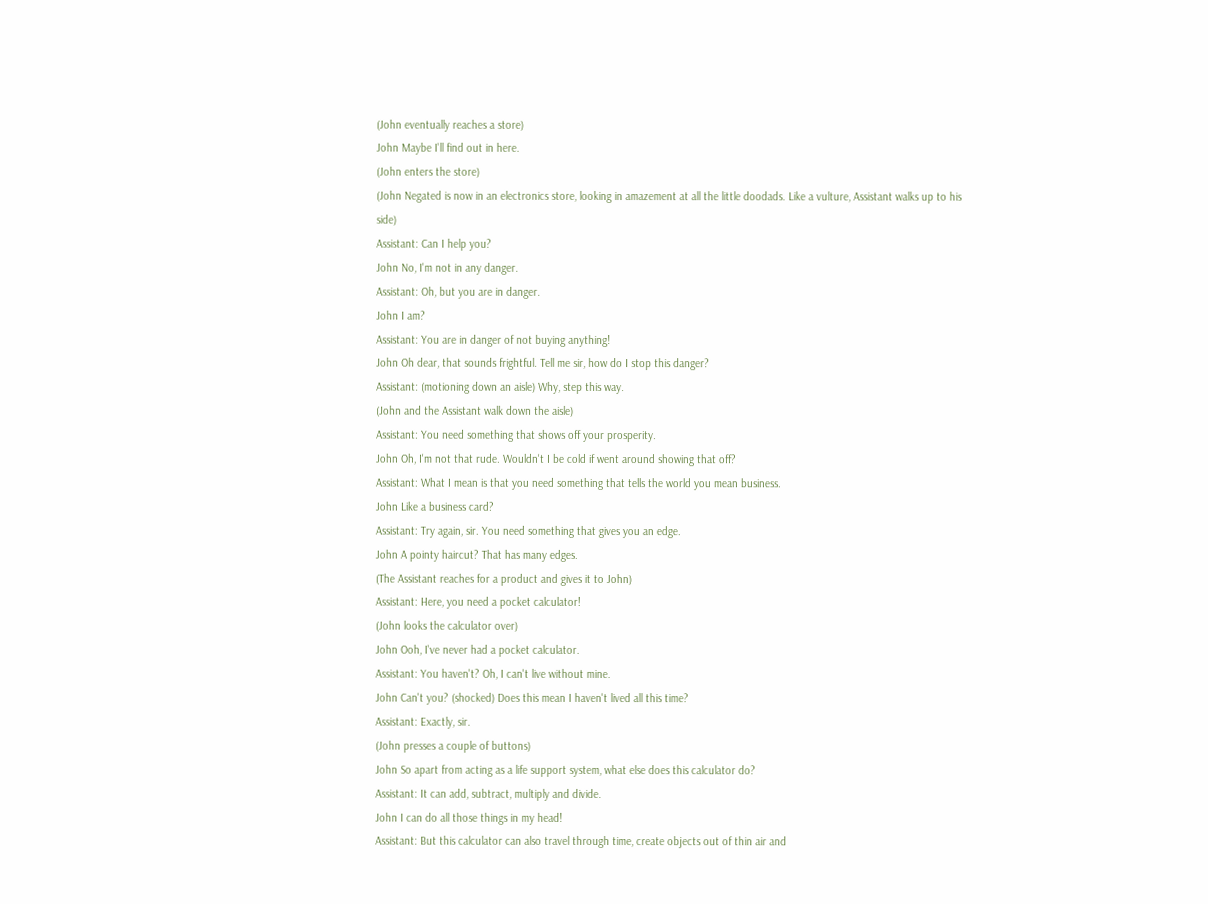(John eventually reaches a store)
John Maybe I'll find out in here.
(John enters the store)
(John Negated is now in an electronics store, looking in amazement at all the little doodads. Like a vulture, Assistant walks up to his side)
Assistant: Can I help you?
John No, I'm not in any danger.
Assistant: Oh, but you are in danger.
John I am?
Assistant: You are in danger of not buying anything!
John Oh dear, that sounds frightful. Tell me sir, how do I stop this danger?
Assistant: (motioning down an aisle) Why, step this way.
(John and the Assistant walk down the aisle)
Assistant: You need something that shows off your prosperity.
John Oh, I'm not that rude. Wouldn't I be cold if went around showing that off?
Assistant: What I mean is that you need something that tells the world you mean business.
John Like a business card?
Assistant: Try again, sir. You need something that gives you an edge.
John A pointy haircut? That has many edges.
(The Assistant reaches for a product and gives it to John)
Assistant: Here, you need a pocket calculator!
(John looks the calculator over)
John Ooh, I've never had a pocket calculator.
Assistant: You haven't? Oh, I can't live without mine.
John Can't you? (shocked) Does this mean I haven't lived all this time?
Assistant: Exactly, sir.
(John presses a couple of buttons)
John So apart from acting as a life support system, what else does this calculator do?
Assistant: It can add, subtract, multiply and divide.
John I can do all those things in my head!
Assistant: But this calculator can also travel through time, create objects out of thin air and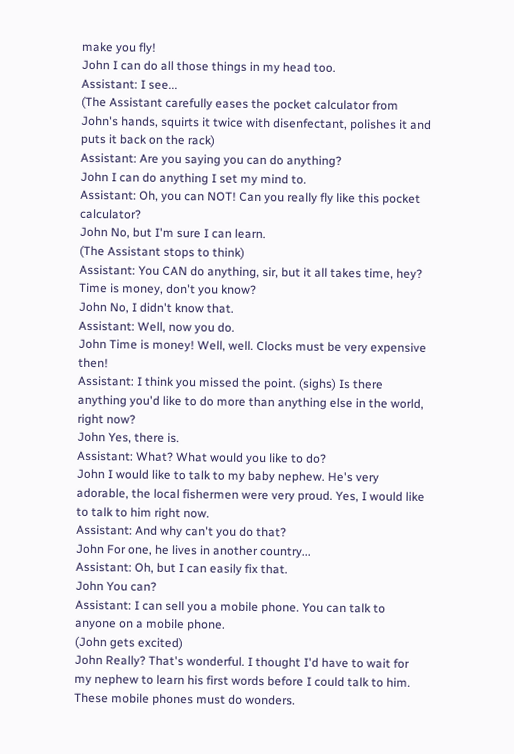make you fly!
John I can do all those things in my head too.
Assistant: I see...
(The Assistant carefully eases the pocket calculator from John's hands, squirts it twice with disenfectant, polishes it and puts it back on the rack)
Assistant: Are you saying you can do anything?
John I can do anything I set my mind to.
Assistant: Oh, you can NOT! Can you really fly like this pocket calculator?
John No, but I'm sure I can learn.
(The Assistant stops to think)
Assistant: You CAN do anything, sir, but it all takes time, hey? Time is money, don't you know?
John No, I didn't know that.
Assistant: Well, now you do.
John Time is money! Well, well. Clocks must be very expensive then!
Assistant: I think you missed the point. (sighs) Is there anything you'd like to do more than anything else in the world, right now?
John Yes, there is.
Assistant: What? What would you like to do?
John I would like to talk to my baby nephew. He's very adorable, the local fishermen were very proud. Yes, I would like to talk to him right now.
Assistant: And why can't you do that?
John For one, he lives in another country...
Assistant: Oh, but I can easily fix that.
John You can?
Assistant: I can sell you a mobile phone. You can talk to anyone on a mobile phone.
(John gets excited)
John Really? That's wonderful. I thought I'd have to wait for my nephew to learn his first words before I could talk to him. These mobile phones must do wonders.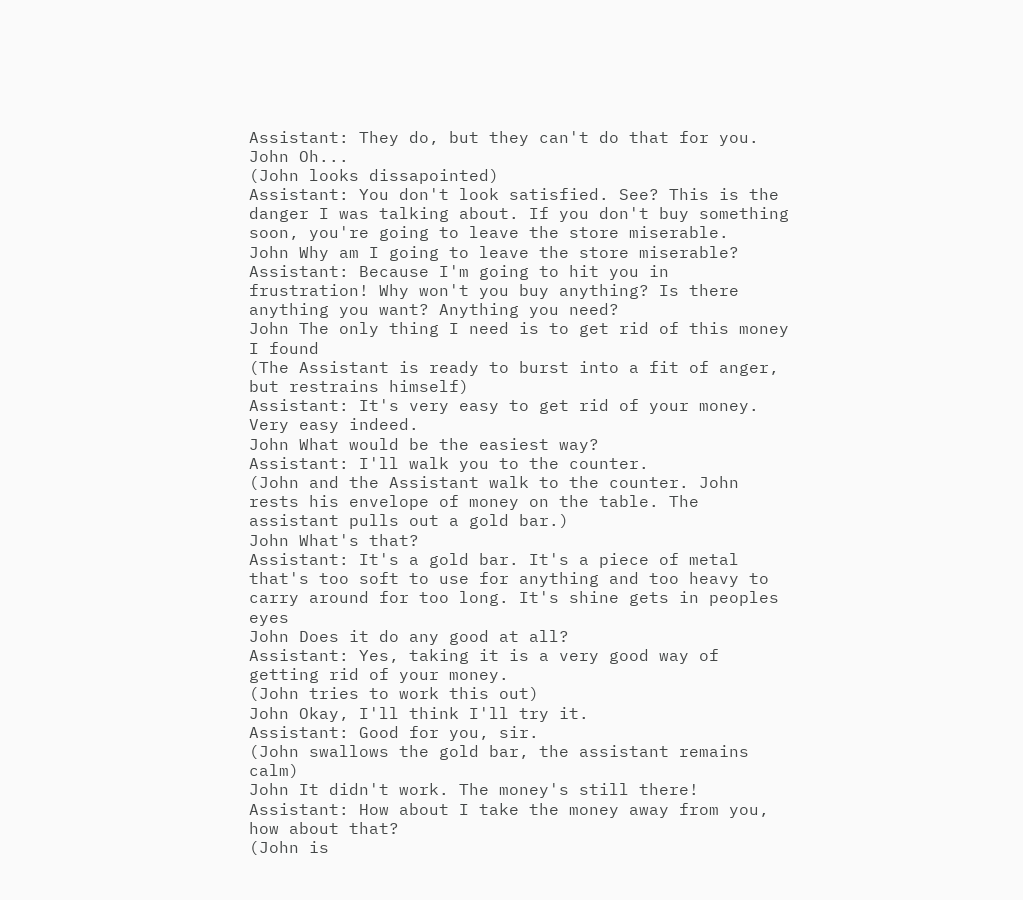Assistant: They do, but they can't do that for you.
John Oh...
(John looks dissapointed)
Assistant: You don't look satisfied. See? This is the danger I was talking about. If you don't buy something soon, you're going to leave the store miserable.
John Why am I going to leave the store miserable?
Assistant: Because I'm going to hit you in frustration! Why won't you buy anything? Is there anything you want? Anything you need?
John The only thing I need is to get rid of this money I found
(The Assistant is ready to burst into a fit of anger, but restrains himself)
Assistant: It's very easy to get rid of your money. Very easy indeed.
John What would be the easiest way?
Assistant: I'll walk you to the counter.
(John and the Assistant walk to the counter. John rests his envelope of money on the table. The assistant pulls out a gold bar.)
John What's that?
Assistant: It's a gold bar. It's a piece of metal that's too soft to use for anything and too heavy to carry around for too long. It's shine gets in peoples eyes
John Does it do any good at all?
Assistant: Yes, taking it is a very good way of getting rid of your money.
(John tries to work this out)
John Okay, I'll think I'll try it.
Assistant: Good for you, sir.
(John swallows the gold bar, the assistant remains calm)
John It didn't work. The money's still there!
Assistant: How about I take the money away from you, how about that?
(John is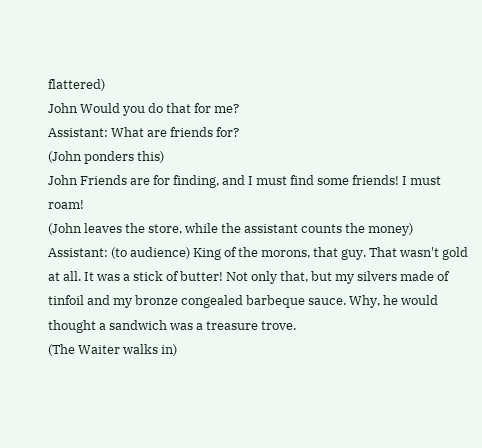flattered)
John Would you do that for me?
Assistant: What are friends for?
(John ponders this)
John Friends are for finding, and I must find some friends! I must roam!
(John leaves the store, while the assistant counts the money)
Assistant: (to audience) King of the morons, that guy. That wasn't gold at all. It was a stick of butter! Not only that, but my silvers made of tinfoil and my bronze congealed barbeque sauce. Why, he would thought a sandwich was a treasure trove.
(The Waiter walks in)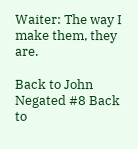Waiter: The way I make them, they are.

Back to John Negated #8 Back to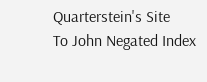Quarterstein's Site
To John Negated Index